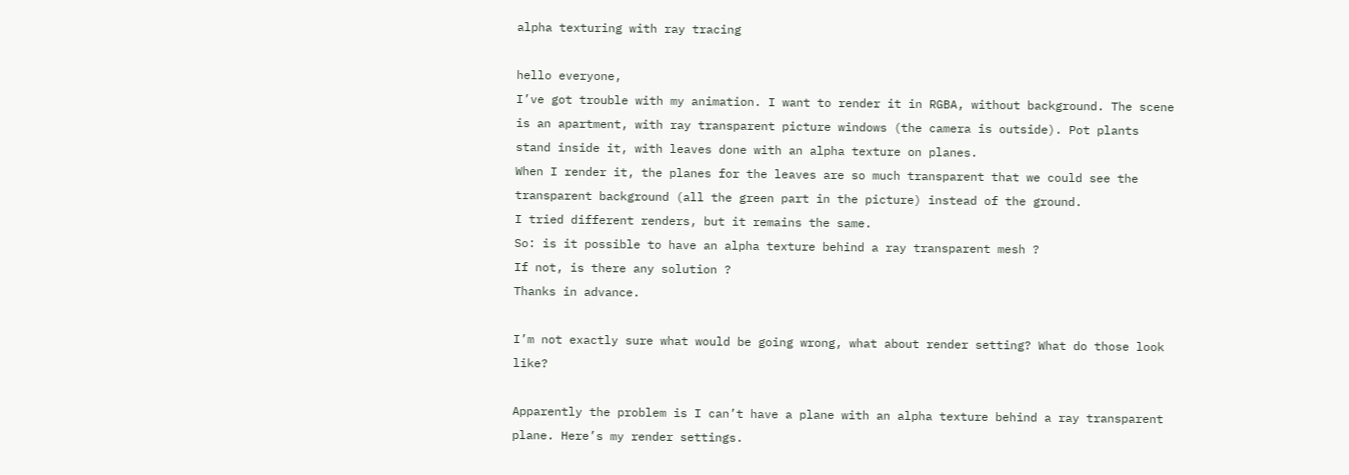alpha texturing with ray tracing

hello everyone,
I’ve got trouble with my animation. I want to render it in RGBA, without background. The scene is an apartment, with ray transparent picture windows (the camera is outside). Pot plants stand inside it, with leaves done with an alpha texture on planes.
When I render it, the planes for the leaves are so much transparent that we could see the transparent background (all the green part in the picture) instead of the ground.
I tried different renders, but it remains the same.
So: is it possible to have an alpha texture behind a ray transparent mesh ?
If not, is there any solution ?
Thanks in advance.

I’m not exactly sure what would be going wrong, what about render setting? What do those look like?

Apparently the problem is I can’t have a plane with an alpha texture behind a ray transparent plane. Here’s my render settings.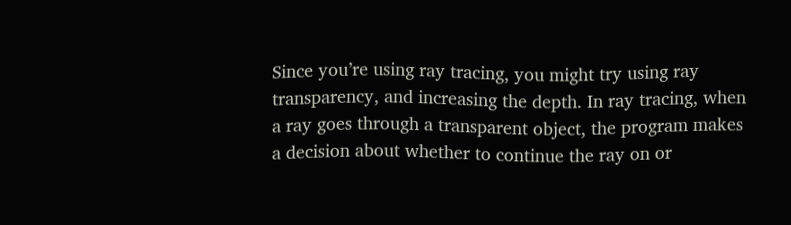Since you’re using ray tracing, you might try using ray transparency, and increasing the depth. In ray tracing, when a ray goes through a transparent object, the program makes a decision about whether to continue the ray on or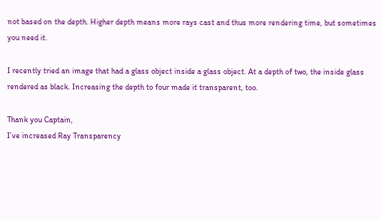not based on the depth. Higher depth means more rays cast and thus more rendering time, but sometimes you need it.

I recently tried an image that had a glass object inside a glass object. At a depth of two, the inside glass rendered as black. Increasing the depth to four made it transparent, too.

Thank you Captain,
I’ve increased Ray Transparency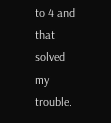to 4 and that solved my trouble.